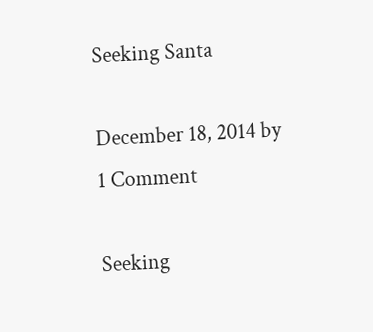Seeking Santa

December 18, 2014 by 1 Comment

Seeking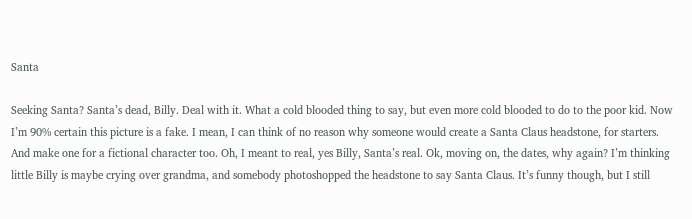Santa

Seeking Santa? Santa’s dead, Billy. Deal with it. What a cold blooded thing to say, but even more cold blooded to do to the poor kid. Now I’m 90% certain this picture is a fake. I mean, I can think of no reason why someone would create a Santa Claus headstone, for starters. And make one for a fictional character too. Oh, I meant to real, yes Billy, Santa’s real. Ok, moving on, the dates, why again? I’m thinking little Billy is maybe crying over grandma, and somebody photoshopped the headstone to say Santa Claus. It’s funny though, but I still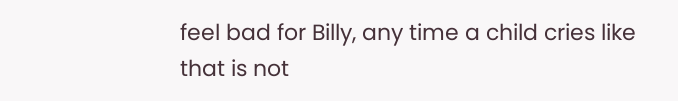feel bad for Billy, any time a child cries like that is not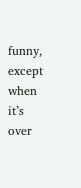funny, except when it’s over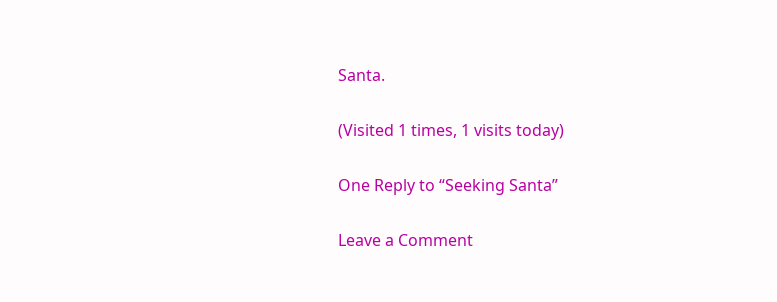Santa.

(Visited 1 times, 1 visits today)

One Reply to “Seeking Santa”

Leave a Comment